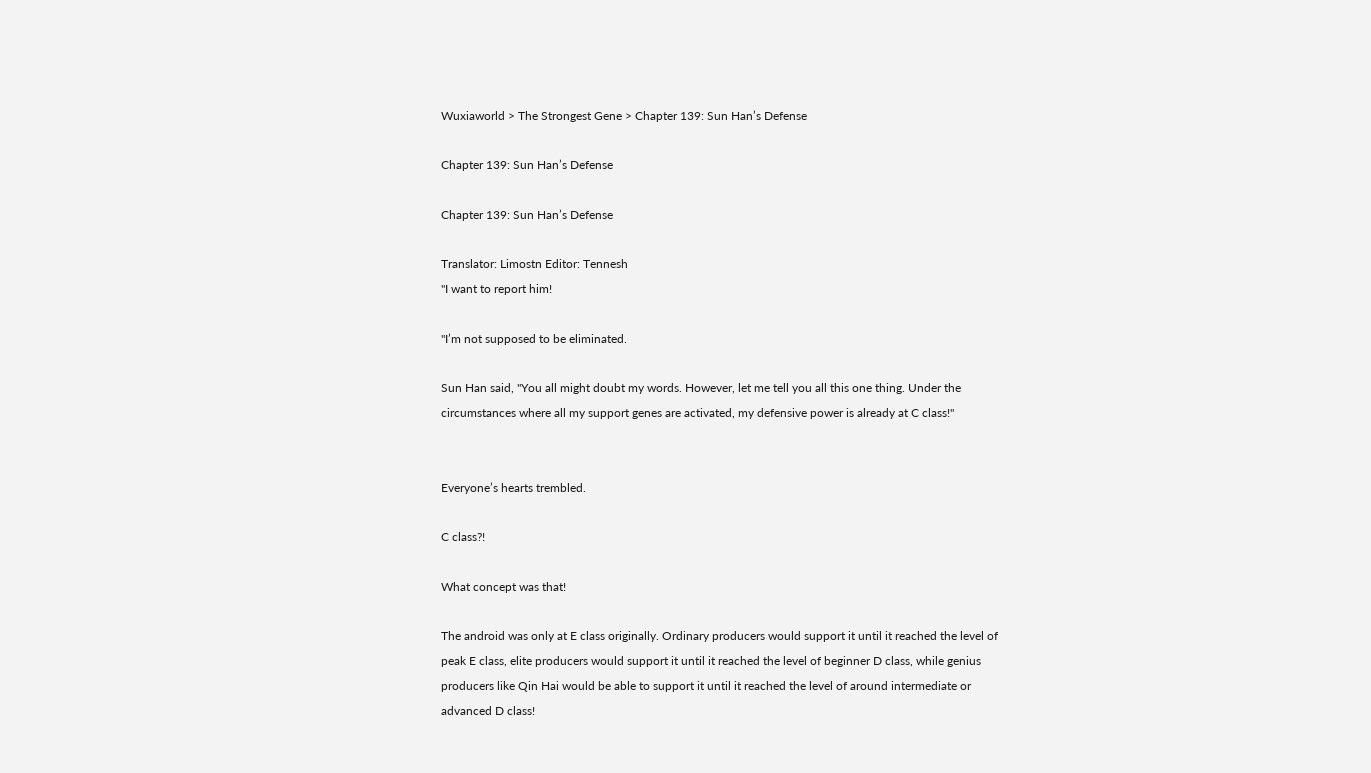Wuxiaworld > The Strongest Gene > Chapter 139: Sun Han’s Defense

Chapter 139: Sun Han’s Defense

Chapter 139: Sun Han’s Defense

Translator: Limostn Editor: Tennesh
"I want to report him!

"I’m not supposed to be eliminated.

Sun Han said, "You all might doubt my words. However, let me tell you all this one thing. Under the circumstances where all my support genes are activated, my defensive power is already at C class!"


Everyone’s hearts trembled.

C class?!

What concept was that!

The android was only at E class originally. Ordinary producers would support it until it reached the level of peak E class, elite producers would support it until it reached the level of beginner D class, while genius producers like Qin Hai would be able to support it until it reached the level of around intermediate or advanced D class!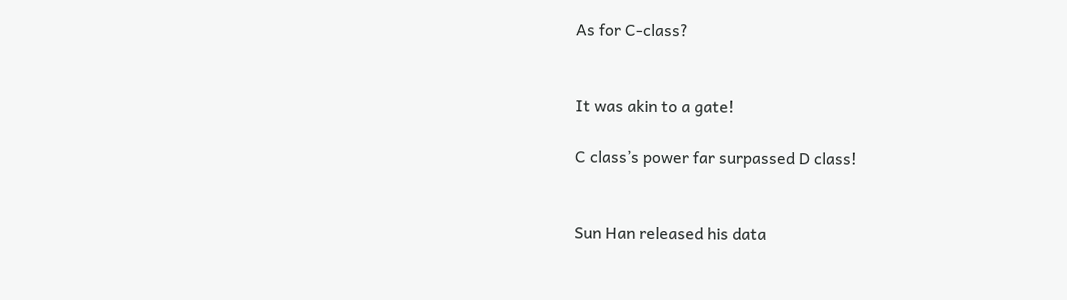As for C-class?


It was akin to a gate!

C class’s power far surpassed D class!


Sun Han released his data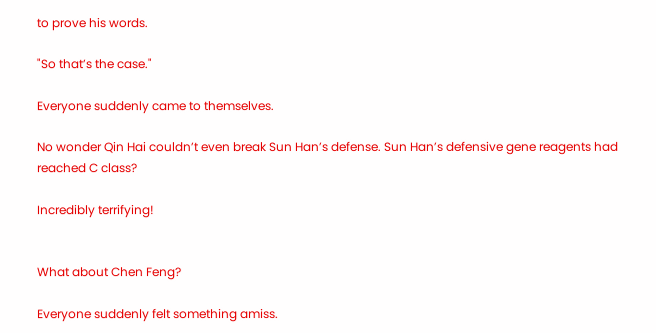to prove his words.

"So that’s the case."

Everyone suddenly came to themselves.

No wonder Qin Hai couldn’t even break Sun Han’s defense. Sun Han’s defensive gene reagents had reached C class?

Incredibly terrifying!


What about Chen Feng?

Everyone suddenly felt something amiss.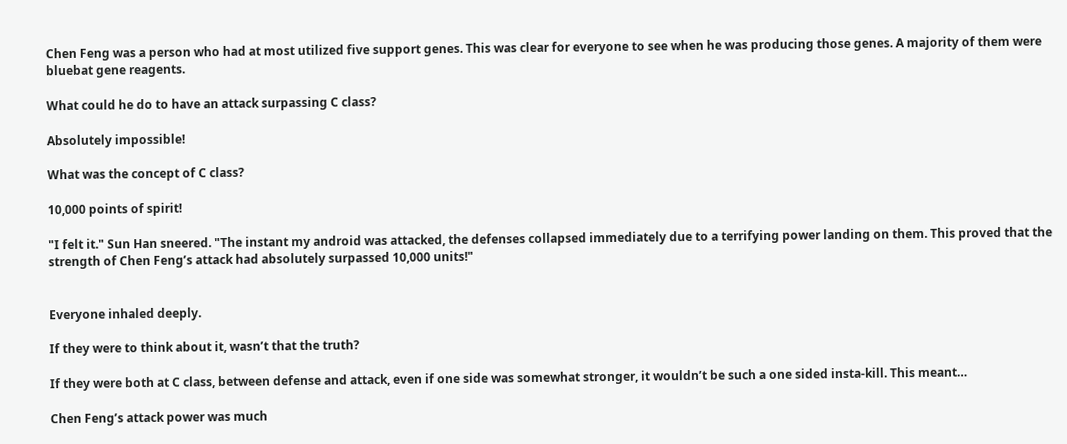Chen Feng was a person who had at most utilized five support genes. This was clear for everyone to see when he was producing those genes. A majority of them were bluebat gene reagents.

What could he do to have an attack surpassing C class?

Absolutely impossible!

What was the concept of C class?

10,000 points of spirit!

"I felt it." Sun Han sneered. "The instant my android was attacked, the defenses collapsed immediately due to a terrifying power landing on them. This proved that the strength of Chen Feng’s attack had absolutely surpassed 10,000 units!"


Everyone inhaled deeply.

If they were to think about it, wasn’t that the truth?

If they were both at C class, between defense and attack, even if one side was somewhat stronger, it wouldn’t be such a one sided insta-kill. This meant…

Chen Feng’s attack power was much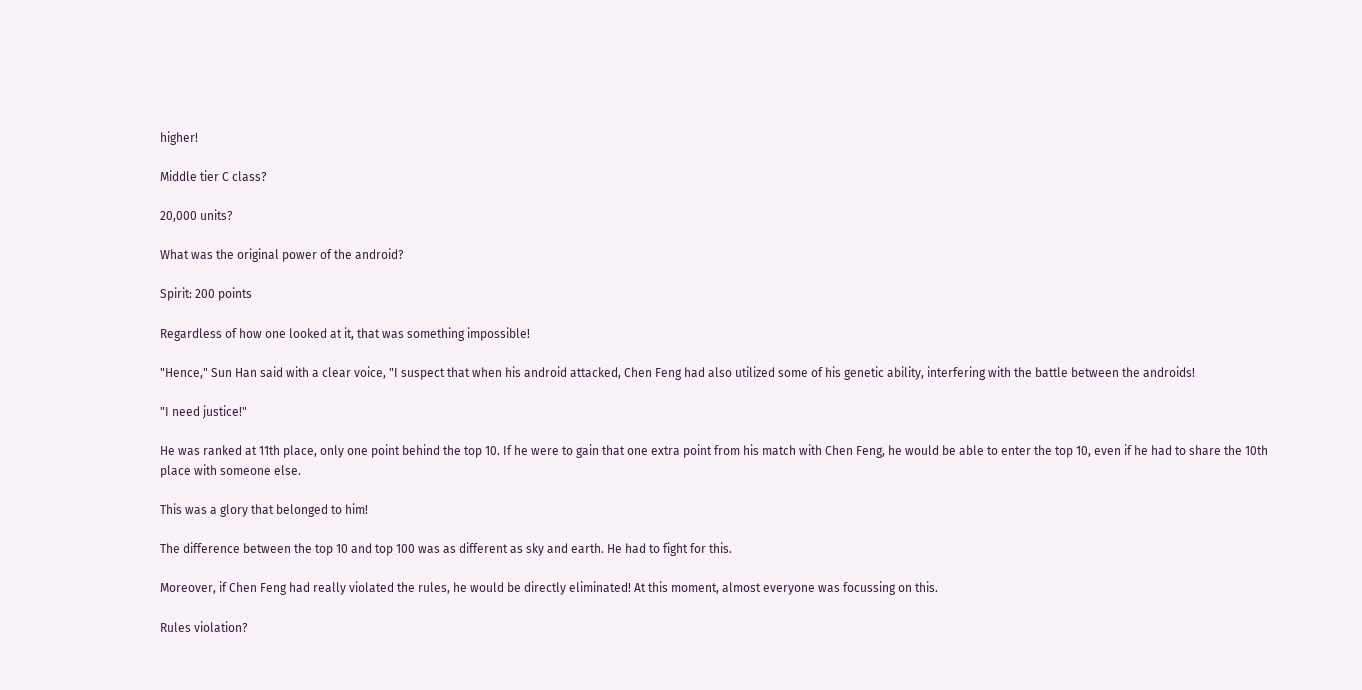higher!

Middle tier C class?

20,000 units?

What was the original power of the android?

Spirit: 200 points

Regardless of how one looked at it, that was something impossible!

"Hence," Sun Han said with a clear voice, "I suspect that when his android attacked, Chen Feng had also utilized some of his genetic ability, interfering with the battle between the androids!

"I need justice!"

He was ranked at 11th place, only one point behind the top 10. If he were to gain that one extra point from his match with Chen Feng, he would be able to enter the top 10, even if he had to share the 10th place with someone else.

This was a glory that belonged to him!

The difference between the top 10 and top 100 was as different as sky and earth. He had to fight for this.

Moreover, if Chen Feng had really violated the rules, he would be directly eliminated! At this moment, almost everyone was focussing on this.

Rules violation?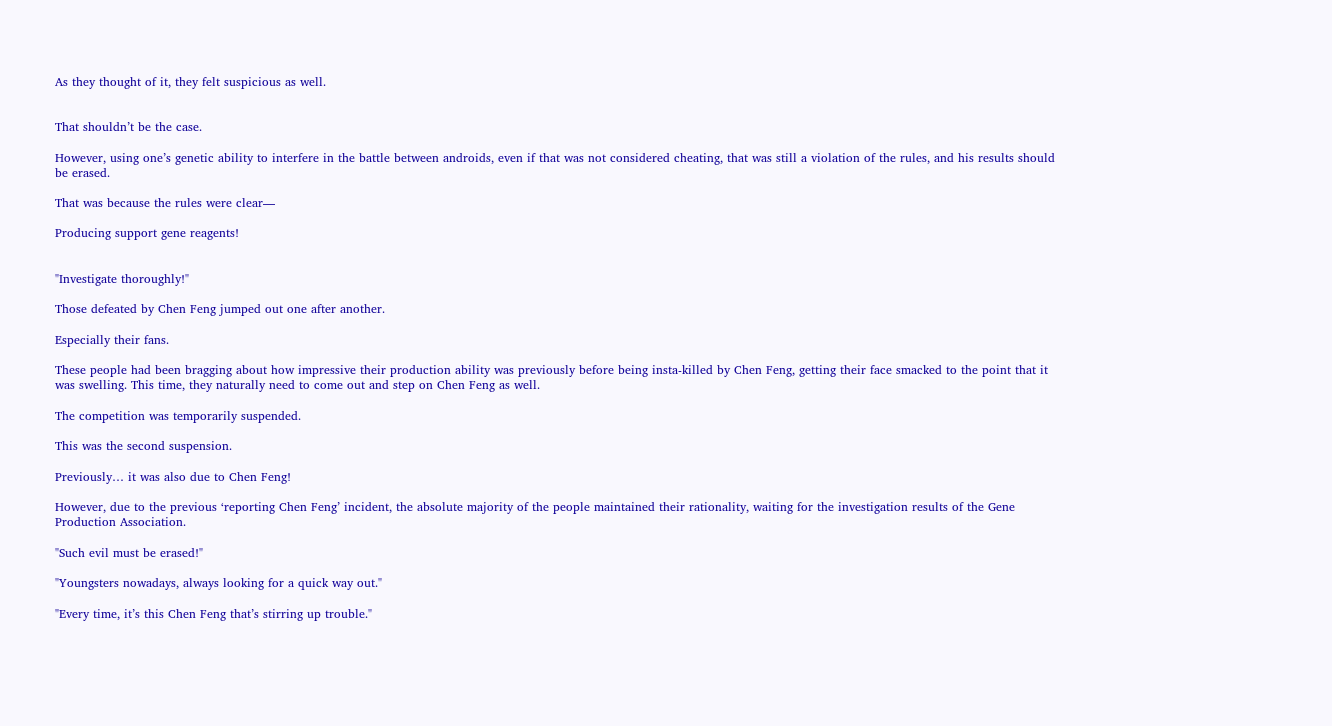As they thought of it, they felt suspicious as well.


That shouldn’t be the case.

However, using one’s genetic ability to interfere in the battle between androids, even if that was not considered cheating, that was still a violation of the rules, and his results should be erased.

That was because the rules were clear—

Producing support gene reagents!


"Investigate thoroughly!"

Those defeated by Chen Feng jumped out one after another.

Especially their fans.

These people had been bragging about how impressive their production ability was previously before being insta-killed by Chen Feng, getting their face smacked to the point that it was swelling. This time, they naturally need to come out and step on Chen Feng as well.

The competition was temporarily suspended.

This was the second suspension.

Previously… it was also due to Chen Feng!

However, due to the previous ‘reporting Chen Feng’ incident, the absolute majority of the people maintained their rationality, waiting for the investigation results of the Gene Production Association.

"Such evil must be erased!"

"Youngsters nowadays, always looking for a quick way out."

"Every time, it’s this Chen Feng that’s stirring up trouble."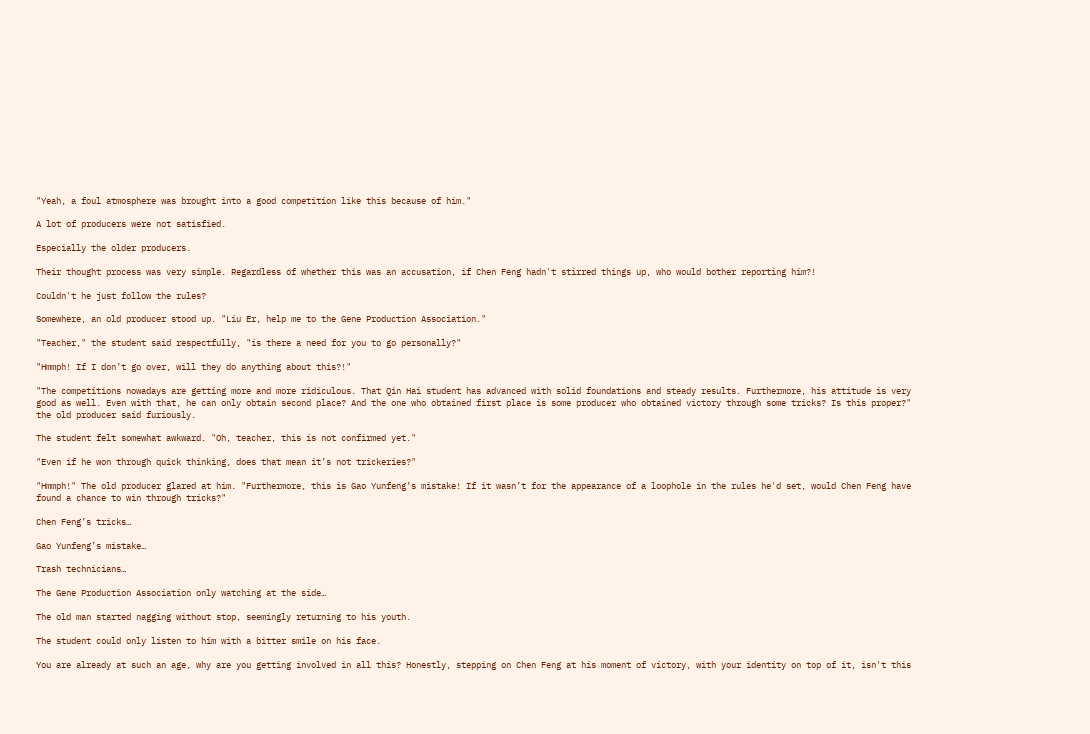"Yeah, a foul atmosphere was brought into a good competition like this because of him."

A lot of producers were not satisfied.

Especially the older producers.

Their thought process was very simple. Regardless of whether this was an accusation, if Chen Feng hadn't stirred things up, who would bother reporting him?!

Couldn't he just follow the rules?

Somewhere, an old producer stood up. "Liu Er, help me to the Gene Production Association."

"Teacher," the student said respectfully, "is there a need for you to go personally?"

"Hmmph! If I don’t go over, will they do anything about this?!"

"The competitions nowadays are getting more and more ridiculous. That Qin Hai student has advanced with solid foundations and steady results. Furthermore, his attitude is very good as well. Even with that, he can only obtain second place? And the one who obtained first place is some producer who obtained victory through some tricks? Is this proper?" the old producer said furiously.

The student felt somewhat awkward. "Oh, teacher, this is not confirmed yet."

"Even if he won through quick thinking, does that mean it’s not trickeries?"

"Hmmph!" The old producer glared at him. "Furthermore, this is Gao Yunfeng’s mistake! If it wasn’t for the appearance of a loophole in the rules he'd set, would Chen Feng have found a chance to win through tricks?"

Chen Feng’s tricks…

Gao Yunfeng’s mistake…

Trash technicians…

The Gene Production Association only watching at the side…

The old man started nagging without stop, seemingly returning to his youth.

The student could only listen to him with a bitter smile on his face.

You are already at such an age, why are you getting involved in all this? Honestly, stepping on Chen Feng at his moment of victory, with your identity on top of it, isn't this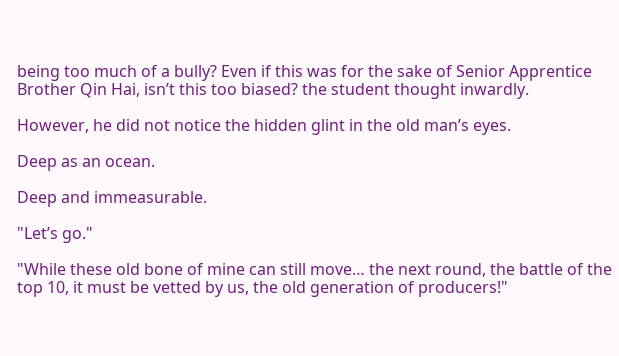being too much of a bully? Even if this was for the sake of Senior Apprentice Brother Qin Hai, isn’t this too biased? the student thought inwardly.

However, he did not notice the hidden glint in the old man’s eyes.

Deep as an ocean.

Deep and immeasurable.

"Let’s go."

"While these old bone of mine can still move… the next round, the battle of the top 10, it must be vetted by us, the old generation of producers!"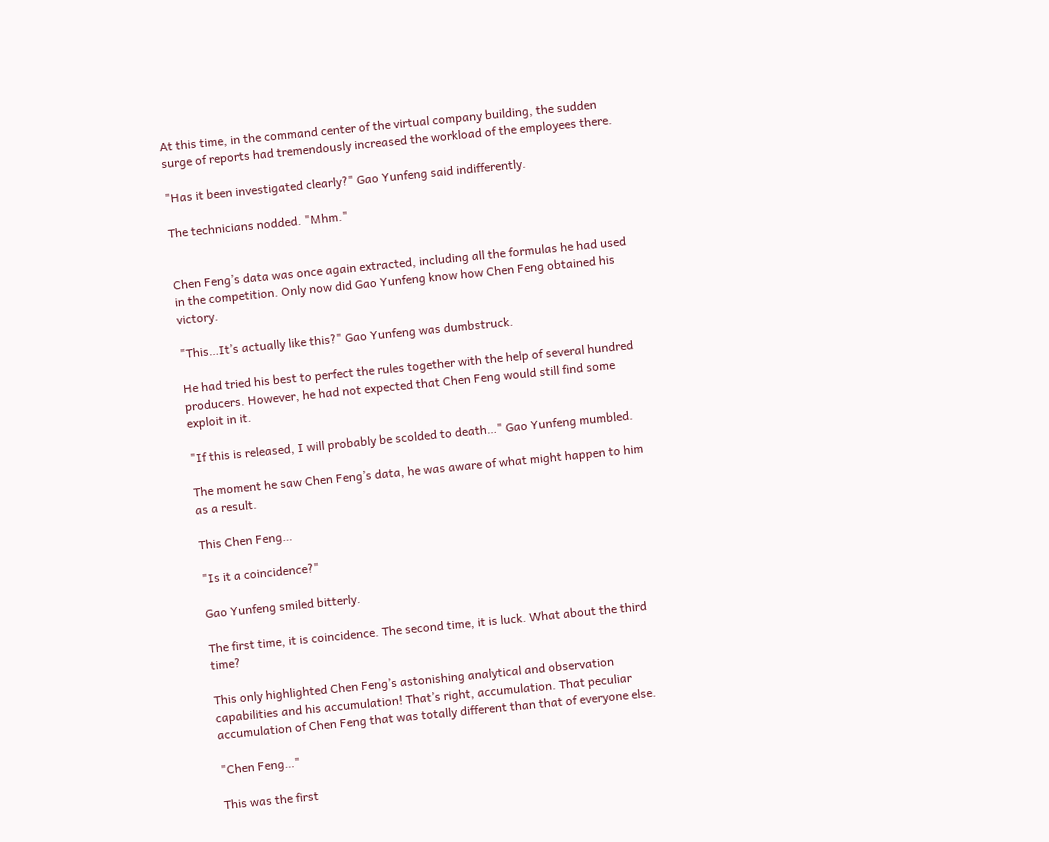At this time, in the command center of the virtual company building, the sudden surge of reports had tremendously increased the workload of the employees there.

"Has it been investigated clearly?" Gao Yunfeng said indifferently.

The technicians nodded. "Mhm."


Chen Feng’s data was once again extracted, including all the formulas he had used in the competition. Only now did Gao Yunfeng know how Chen Feng obtained his victory.

"This…It’s actually like this?" Gao Yunfeng was dumbstruck.

He had tried his best to perfect the rules together with the help of several hundred producers. However, he had not expected that Chen Feng would still find some exploit in it.

"If this is released, I will probably be scolded to death…" Gao Yunfeng mumbled.

The moment he saw Chen Feng’s data, he was aware of what might happen to him as a result.

This Chen Feng…

"Is it a coincidence?"

Gao Yunfeng smiled bitterly.

The first time, it is coincidence. The second time, it is luck. What about the third time?

This only highlighted Chen Feng’s astonishing analytical and observation capabilities and his accumulation! That’s right, accumulation. That peculiar accumulation of Chen Feng that was totally different than that of everyone else.

"Chen Feng…"

This was the first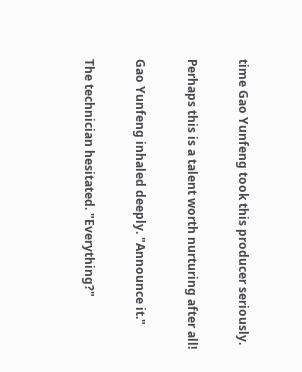time Gao Yunfeng took this producer seriously.

Perhaps this is a talent worth nurturing after all!

Gao Yunfeng inhaled deeply. "Announce it."

The technician hesitated. "Everything?"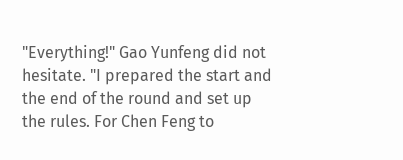"Everything!" Gao Yunfeng did not hesitate. "I prepared the start and the end of the round and set up the rules. For Chen Feng to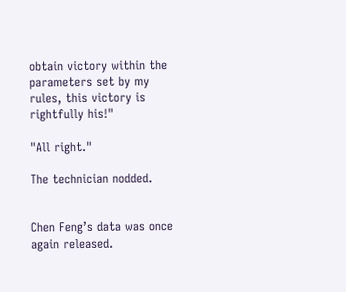obtain victory within the parameters set by my rules, this victory is rightfully his!"

"All right."

The technician nodded.


Chen Feng’s data was once again released.